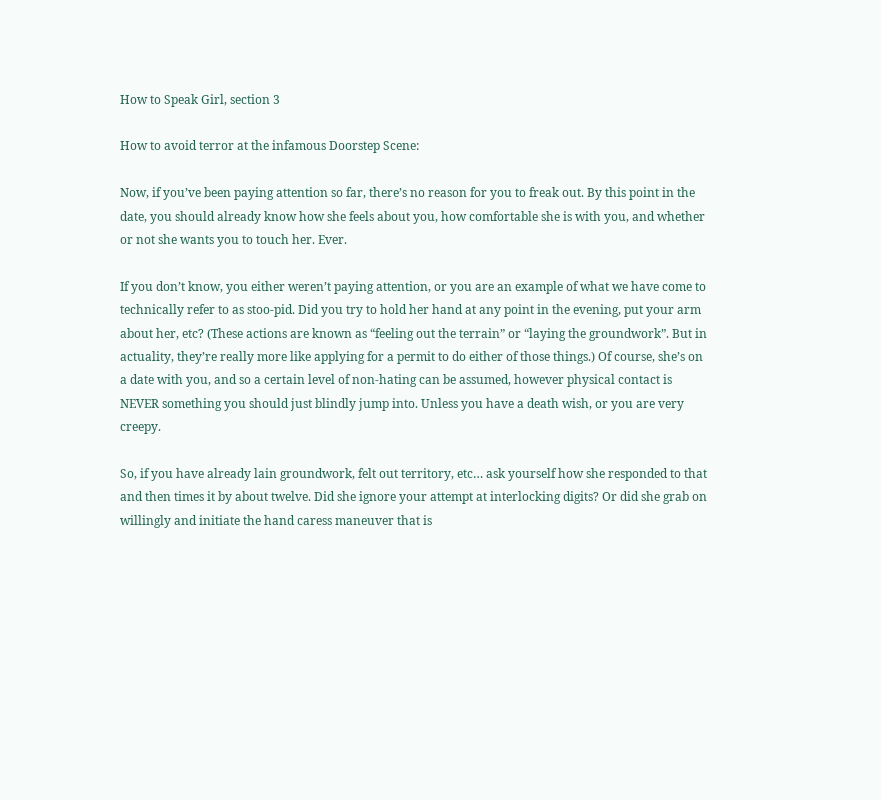How to Speak Girl, section 3

How to avoid terror at the infamous Doorstep Scene:

Now, if you’ve been paying attention so far, there’s no reason for you to freak out. By this point in the date, you should already know how she feels about you, how comfortable she is with you, and whether or not she wants you to touch her. Ever.

If you don’t know, you either weren’t paying attention, or you are an example of what we have come to technically refer to as stoo-pid. Did you try to hold her hand at any point in the evening, put your arm about her, etc? (These actions are known as “feeling out the terrain” or “laying the groundwork”. But in actuality, they’re really more like applying for a permit to do either of those things.) Of course, she’s on a date with you, and so a certain level of non-hating can be assumed, however physical contact is NEVER something you should just blindly jump into. Unless you have a death wish, or you are very creepy.

So, if you have already lain groundwork, felt out territory, etc… ask yourself how she responded to that and then times it by about twelve. Did she ignore your attempt at interlocking digits? Or did she grab on willingly and initiate the hand caress maneuver that is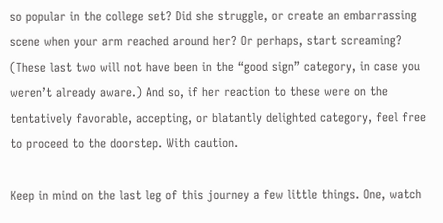so popular in the college set? Did she struggle, or create an embarrassing scene when your arm reached around her? Or perhaps, start screaming? (These last two will not have been in the “good sign” category, in case you weren’t already aware.) And so, if her reaction to these were on the tentatively favorable, accepting, or blatantly delighted category, feel free to proceed to the doorstep. With caution.

Keep in mind on the last leg of this journey a few little things. One, watch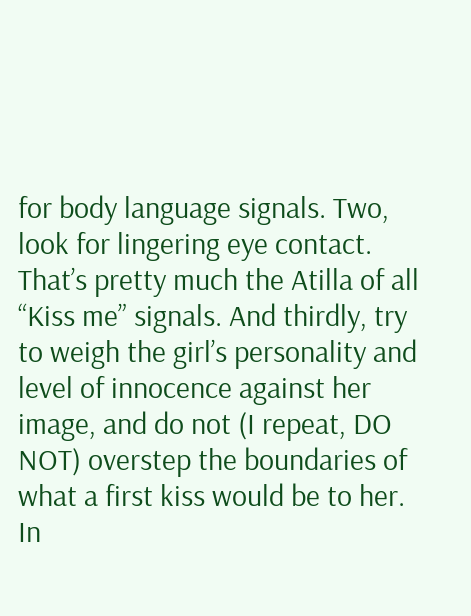for body language signals. Two, look for lingering eye contact. That’s pretty much the Atilla of all “Kiss me” signals. And thirdly, try to weigh the girl’s personality and level of innocence against her image, and do not (I repeat, DO NOT) overstep the boundaries of what a first kiss would be to her. In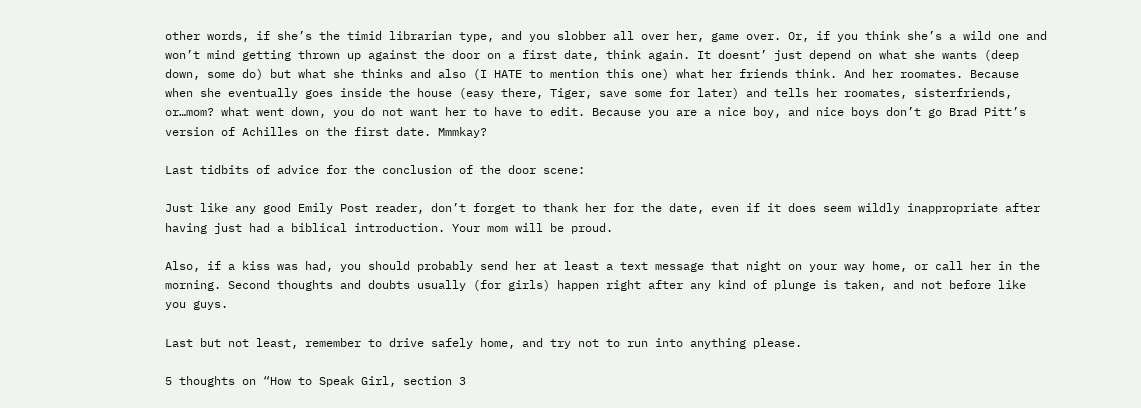other words, if she’s the timid librarian type, and you slobber all over her, game over. Or, if you think she’s a wild one and won’t mind getting thrown up against the door on a first date, think again. It doesnt’ just depend on what she wants (deep down, some do) but what she thinks and also (I HATE to mention this one) what her friends think. And her roomates. Because when she eventually goes inside the house (easy there, Tiger, save some for later) and tells her roomates, sisterfriends, or…mom? what went down, you do not want her to have to edit. Because you are a nice boy, and nice boys don’t go Brad Pitt’s version of Achilles on the first date. Mmmkay?

Last tidbits of advice for the conclusion of the door scene:

Just like any good Emily Post reader, don’t forget to thank her for the date, even if it does seem wildly inappropriate after having just had a biblical introduction. Your mom will be proud.

Also, if a kiss was had, you should probably send her at least a text message that night on your way home, or call her in the morning. Second thoughts and doubts usually (for girls) happen right after any kind of plunge is taken, and not before like you guys.

Last but not least, remember to drive safely home, and try not to run into anything please.

5 thoughts on “How to Speak Girl, section 3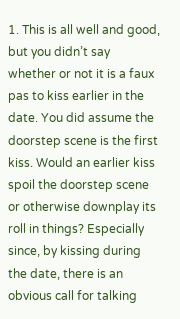1. This is all well and good, but you didn’t say whether or not it is a faux pas to kiss earlier in the date. You did assume the doorstep scene is the first kiss. Would an earlier kiss spoil the doorstep scene or otherwise downplay its roll in things? Especially since, by kissing during the date, there is an obvious call for talking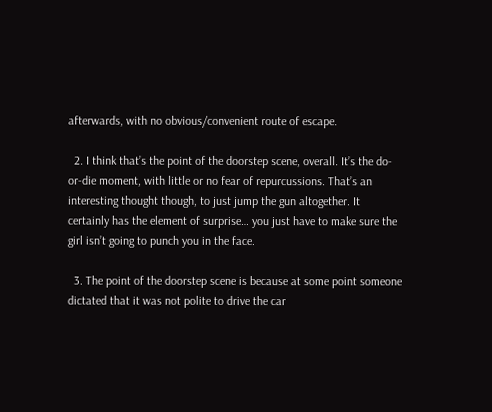afterwards, with no obvious/convenient route of escape.

  2. I think that’s the point of the doorstep scene, overall. It’s the do-or-die moment, with little or no fear of repurcussions. That’s an interesting thought though, to just jump the gun altogether. It certainly has the element of surprise… you just have to make sure the girl isn’t going to punch you in the face.

  3. The point of the doorstep scene is because at some point someone dictated that it was not polite to drive the car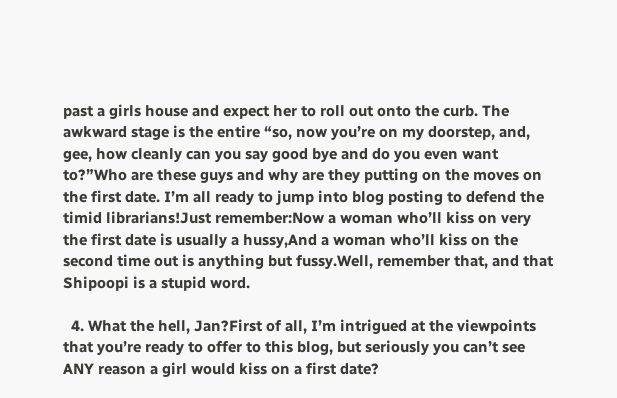past a girls house and expect her to roll out onto the curb. The awkward stage is the entire “so, now you’re on my doorstep, and, gee, how cleanly can you say good bye and do you even want to?”Who are these guys and why are they putting on the moves on the first date. I’m all ready to jump into blog posting to defend the timid librarians!Just remember:Now a woman who’ll kiss on very the first date is usually a hussy,And a woman who’ll kiss on the second time out is anything but fussy.Well, remember that, and that Shipoopi is a stupid word.

  4. What the hell, Jan?First of all, I’m intrigued at the viewpoints that you’re ready to offer to this blog, but seriously you can’t see ANY reason a girl would kiss on a first date?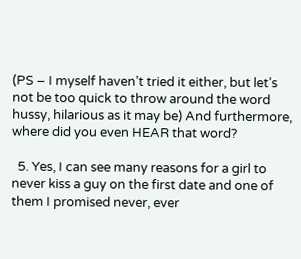(PS – I myself haven’t tried it either, but let’s not be too quick to throw around the word hussy, hilarious as it may be) And furthermore, where did you even HEAR that word?

  5. Yes, I can see many reasons for a girl to never kiss a guy on the first date and one of them I promised never, ever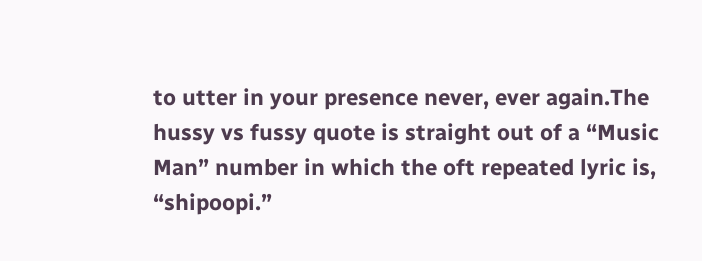to utter in your presence never, ever again.The hussy vs fussy quote is straight out of a “Music Man” number in which the oft repeated lyric is, “shipoopi.”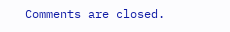Comments are closed.